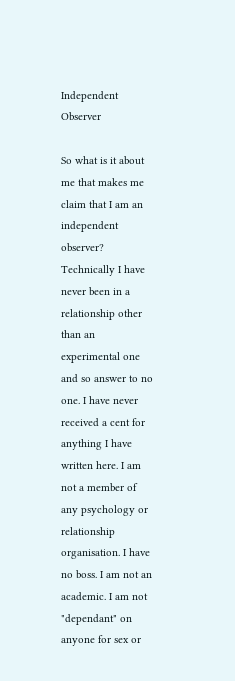Independent Observer

So what is it about me that makes me claim that I am an independent observer? Technically I have never been in a relationship other than an experimental one and so answer to no one. I have never received a cent for anything I have written here. I am not a member of any psychology or relationship organisation. I have no boss. I am not an academic. I am not "dependant" on anyone for sex or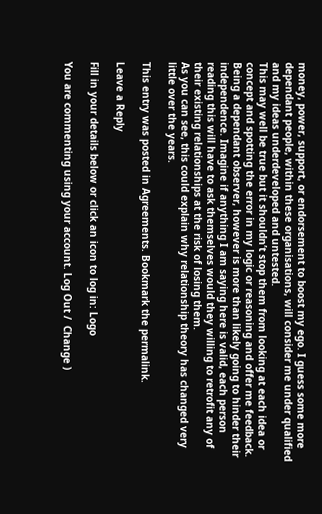money, power, support, or endorsement to boost my ego. I guess some more dependant people, within these organisations, will consider me under qualified and my ideas underdeveloped and untested.
This may well be true but it shouldn’t stop them from looking at each idea or concept and spotting the error in my logic or reasoning and offer me feedback. Being a dependant observer, however is more than likely going to hinder their independence. Imagine if anything I am saying here is valid, each person reading this will have to ask themselves would they willing to retrofit any of their existing relationships at the risk of losing them.
As you can see, this could explain why relationship theory has changed very little over the years.

This entry was posted in Agreements. Bookmark the permalink.

Leave a Reply

Fill in your details below or click an icon to log in: Logo

You are commenting using your account. Log Out /  Change )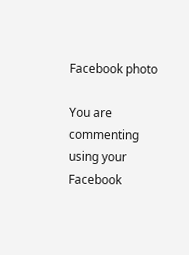Facebook photo

You are commenting using your Facebook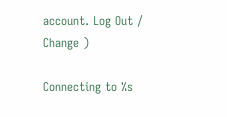account. Log Out /  Change )

Connecting to %s